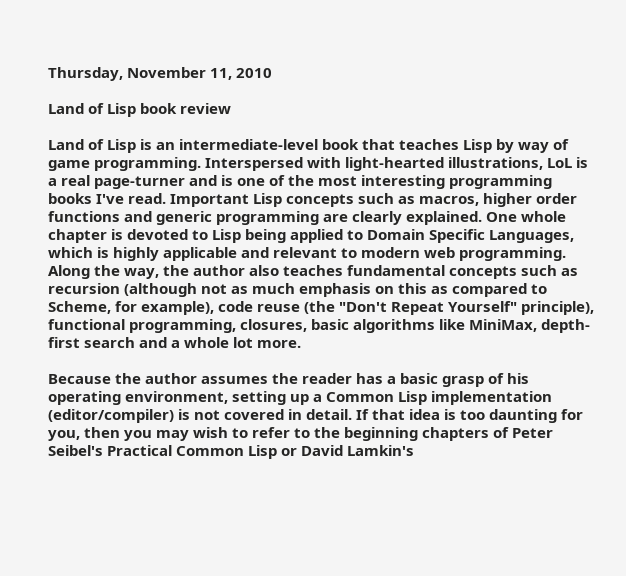Thursday, November 11, 2010

Land of Lisp book review

Land of Lisp is an intermediate-level book that teaches Lisp by way of game programming. Interspersed with light-hearted illustrations, LoL is a real page-turner and is one of the most interesting programming books I've read. Important Lisp concepts such as macros, higher order functions and generic programming are clearly explained. One whole chapter is devoted to Lisp being applied to Domain Specific Languages, which is highly applicable and relevant to modern web programming. Along the way, the author also teaches fundamental concepts such as recursion (although not as much emphasis on this as compared to Scheme, for example), code reuse (the "Don't Repeat Yourself" principle), functional programming, closures, basic algorithms like MiniMax, depth-first search and a whole lot more.

Because the author assumes the reader has a basic grasp of his operating environment, setting up a Common Lisp implementation (editor/compiler) is not covered in detail. If that idea is too daunting for you, then you may wish to refer to the beginning chapters of Peter Seibel's Practical Common Lisp or David Lamkin's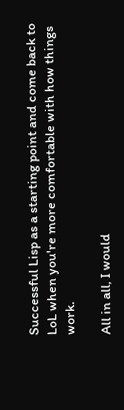Successful Lisp as a starting point and come back to LoL when you're more comfortable with how things work.

All in all, I would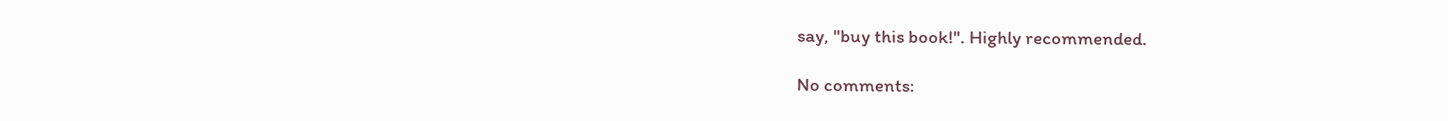say, "buy this book!". Highly recommended.

No comments: